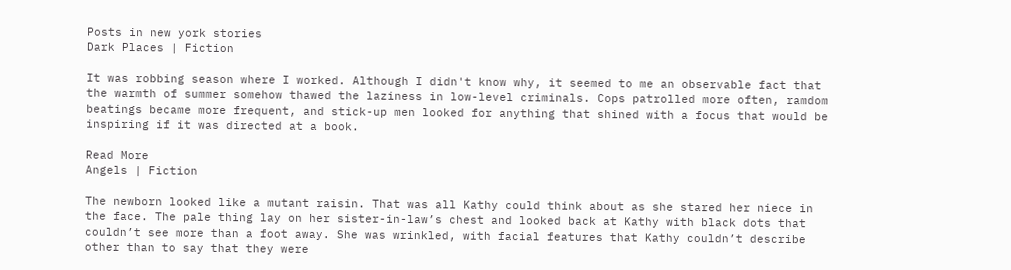Posts in new york stories
Dark Places | Fiction

It was robbing season where I worked. Although I didn't know why, it seemed to me an observable fact that the warmth of summer somehow thawed the laziness in low-level criminals. Cops patrolled more often, ramdom beatings became more frequent, and stick-up men looked for anything that shined with a focus that would be inspiring if it was directed at a book.

Read More
Angels | Fiction

The newborn looked like a mutant raisin. That was all Kathy could think about as she stared her niece in the face. The pale thing lay on her sister-in-law’s chest and looked back at Kathy with black dots that couldn’t see more than a foot away. She was wrinkled, with facial features that Kathy couldn’t describe other than to say that they were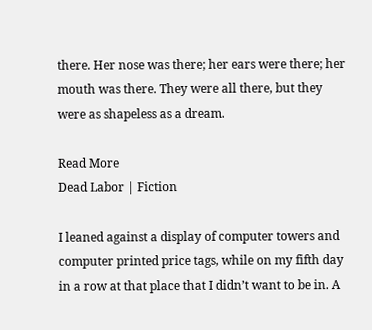there. Her nose was there; her ears were there; her mouth was there. They were all there, but they were as shapeless as a dream.

Read More
Dead Labor | Fiction

I leaned against a display of computer towers and computer printed price tags, while on my fifth day in a row at that place that I didn’t want to be in. A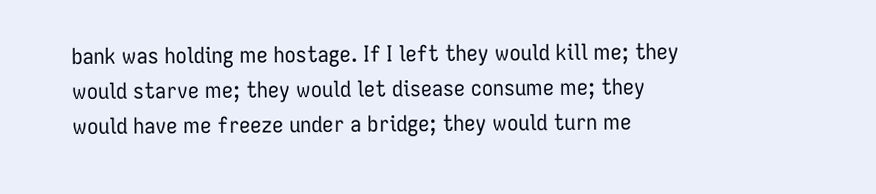bank was holding me hostage. If I left they would kill me; they would starve me; they would let disease consume me; they would have me freeze under a bridge; they would turn me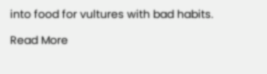into food for vultures with bad habits.

Read More